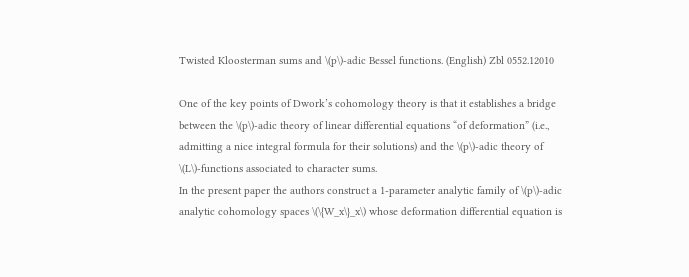Twisted Kloosterman sums and \(p\)-adic Bessel functions. (English) Zbl 0552.12010

One of the key points of Dwork’s cohomology theory is that it establishes a bridge between the \(p\)-adic theory of linear differential equations “of deformation” (i.e., admitting a nice integral formula for their solutions) and the \(p\)-adic theory of \(L\)-functions associated to character sums.
In the present paper the authors construct a 1-parameter analytic family of \(p\)-adic analytic cohomology spaces \(\{W_x\}_x\) whose deformation differential equation is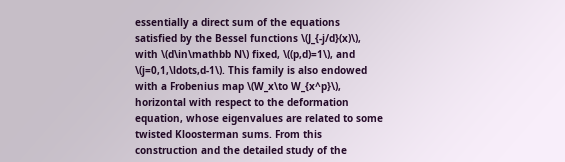essentially a direct sum of the equations satisfied by the Bessel functions \(J_{-j/d}(x)\), with \(d\in\mathbb N\) fixed, \((p,d)=1\), and \(j=0,1,\ldots,d-1\). This family is also endowed with a Frobenius map \(W_x\to W_{x^p}\), horizontal with respect to the deformation equation, whose eigenvalues are related to some twisted Kloosterman sums. From this construction and the detailed study of the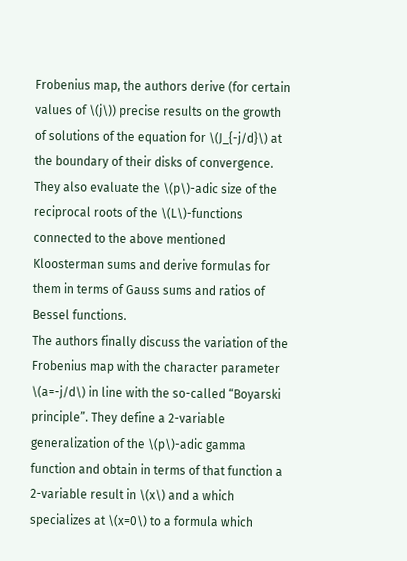Frobenius map, the authors derive (for certain values of \(j\)) precise results on the growth of solutions of the equation for \(J_{-j/d}\) at the boundary of their disks of convergence. They also evaluate the \(p\)-adic size of the reciprocal roots of the \(L\)-functions connected to the above mentioned Kloosterman sums and derive formulas for them in terms of Gauss sums and ratios of Bessel functions.
The authors finally discuss the variation of the Frobenius map with the character parameter \(a=-j/d\) in line with the so-called “Boyarski principle”. They define a 2-variable generalization of the \(p\)-adic gamma function and obtain in terms of that function a 2-variable result in \(x\) and a which specializes at \(x=0\) to a formula which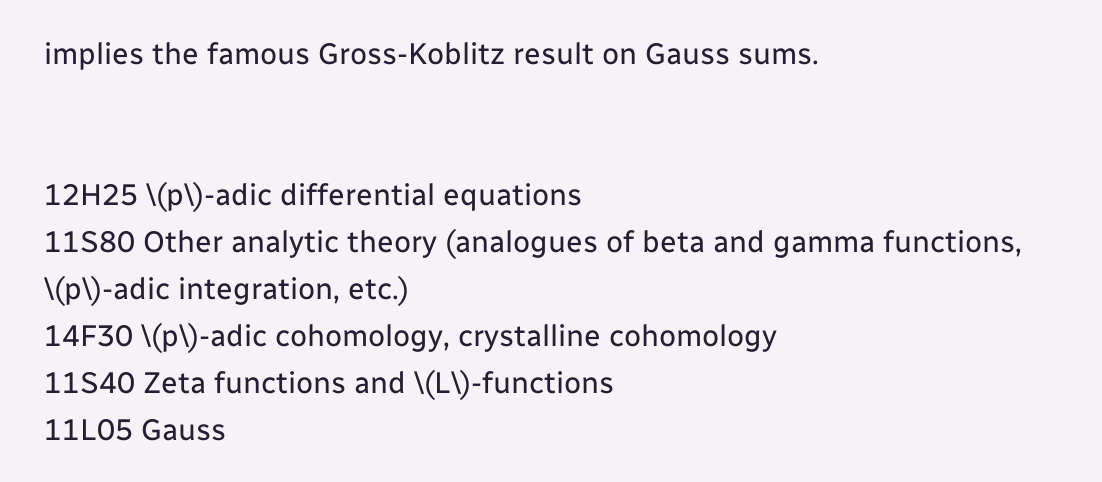implies the famous Gross-Koblitz result on Gauss sums.


12H25 \(p\)-adic differential equations
11S80 Other analytic theory (analogues of beta and gamma functions, \(p\)-adic integration, etc.)
14F30 \(p\)-adic cohomology, crystalline cohomology
11S40 Zeta functions and \(L\)-functions
11L05 Gauss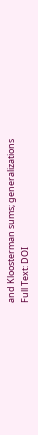and Kloosterman sums; generalizations
Full Text: DOI